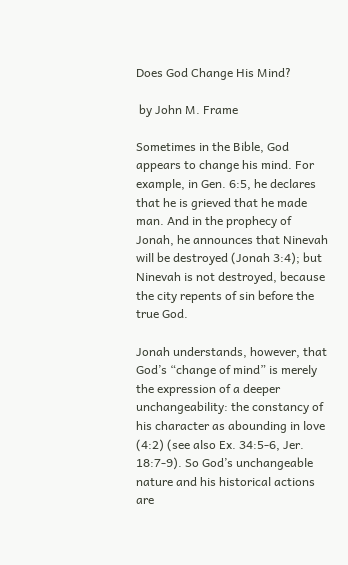Does God Change His Mind?

 by John M. Frame

Sometimes in the Bible, God appears to change his mind. For example, in Gen. 6:5, he declares that he is grieved that he made man. And in the prophecy of Jonah, he announces that Ninevah will be destroyed (Jonah 3:4); but Ninevah is not destroyed, because the city repents of sin before the true God.

Jonah understands, however, that God’s “change of mind” is merely the expression of a deeper unchangeability: the constancy of his character as abounding in love (4:2) (see also Ex. 34:5-6, Jer. 18:7-9). So God’s unchangeable nature and his historical actions are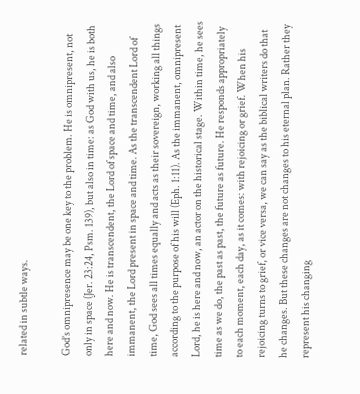related in subtle ways.

God’s omnipresence may be one key to the problem. He is omnipresent, not only in space (Jer. 23:24, Psm. 139), but also in time: as God with us, he is both here and now. He is transcendent, the Lord of space and time, and also immanent, the Lord present in space and time. As the transcendent Lord of time, God sees all times equally and acts as their sovereign, working all things according to the purpose of his will (Eph. 1:11). As the immanent, omnipresent Lord, he is here and now, an actor on the historical stage. Within time, he sees time as we do, the past as past, the future as future. He responds appropriately to each moment, each day, as it comes: with rejoicing or grief. When his rejoicing turns to grief, or vice versa, we can say as the biblical writers do that he changes. But these changes are not changes to his eternal plan. Rather they represent his changing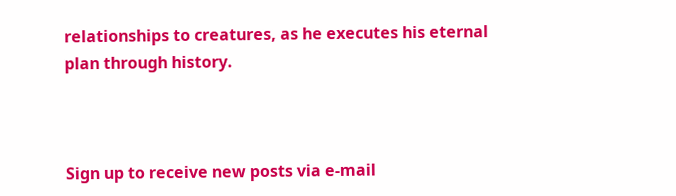relationships to creatures, as he executes his eternal plan through history.



Sign up to receive new posts via e-mail